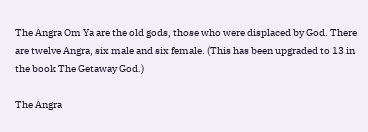The Angra Om Ya are the old gods, those who were displaced by God. There are twelve Angra, six male and six female. (This has been upgraded to 13 in the book The Getaway God.)

The Angra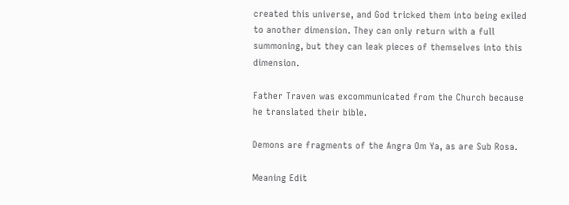created this universe, and God tricked them into being exiled to another dimension. They can only return with a full summoning, but they can leak pieces of themselves into this dimension.

Father Traven was excommunicated from the Church because he translated their bible.

Demons are fragments of the Angra Om Ya, as are Sub Rosa.

Meaning Edit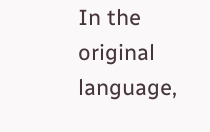In the original language,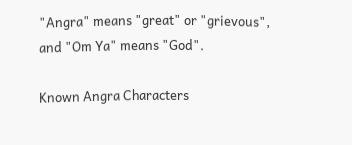"Angra" means "great" or "grievous", and "Om Ya" means "God".

Known Angra Characters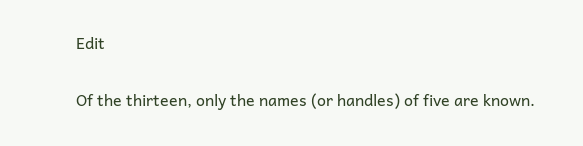Edit

Of the thirteen, only the names (or handles) of five are known.